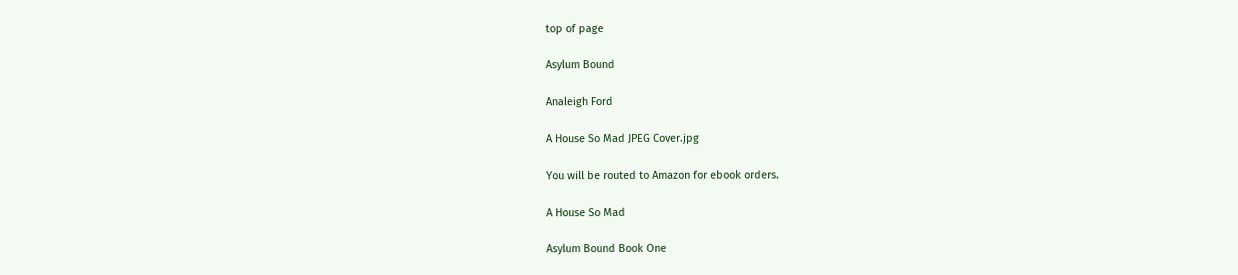top of page

Asylum Bound

Analeigh Ford

A House So Mad JPEG Cover.jpg

You will be routed to Amazon for ebook orders.

A House So Mad

Asylum Bound Book One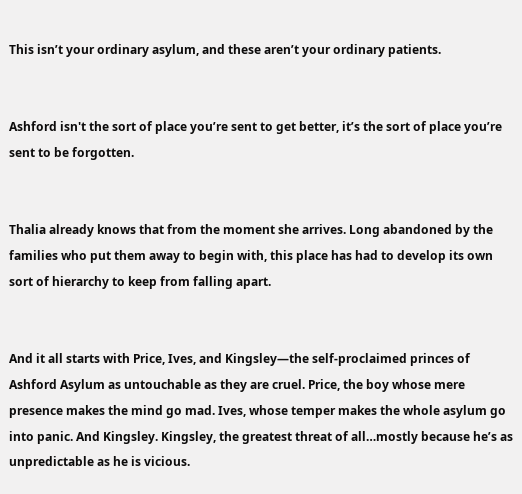This isn’t your ordinary asylum, and these aren’t your ordinary patients.


Ashford isn't the sort of place you’re sent to get better, it’s the sort of place you’re sent to be forgotten.


Thalia already knows that from the moment she arrives. Long abandoned by the families who put them away to begin with, this place has had to develop its own sort of hierarchy to keep from falling apart.


And it all starts with Price, Ives, and Kingsley—the self-proclaimed princes of Ashford Asylum as untouchable as they are cruel. Price, the boy whose mere presence makes the mind go mad. Ives, whose temper makes the whole asylum go into panic. And Kingsley. Kingsley, the greatest threat of all…mostly because he’s as unpredictable as he is vicious.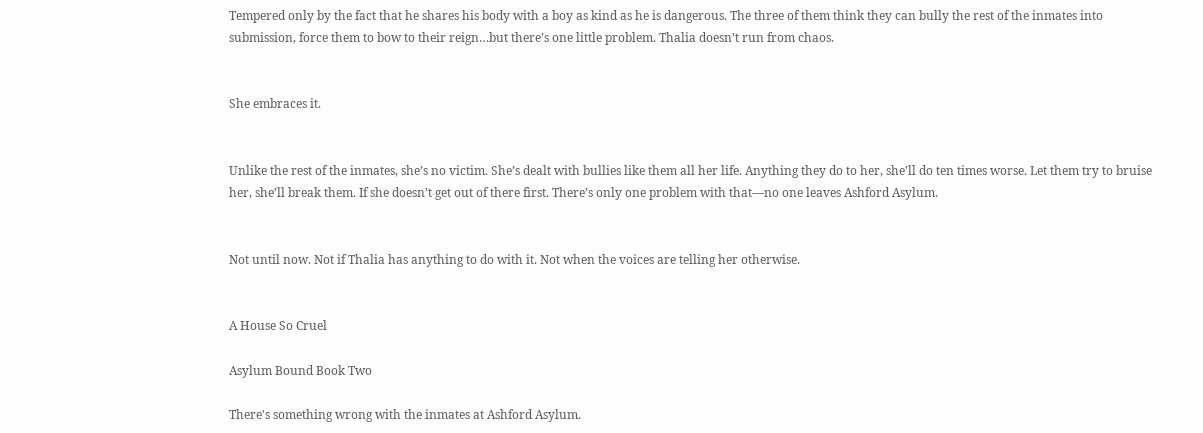Tempered only by the fact that he shares his body with a boy as kind as he is dangerous. The three of them think they can bully the rest of the inmates into submission, force them to bow to their reign…but there’s one little problem. Thalia doesn’t run from chaos.


She embraces it.


Unlike the rest of the inmates, she’s no victim. She’s dealt with bullies like them all her life. Anything they do to her, she’ll do ten times worse. Let them try to bruise her, she’ll break them. If she doesn’t get out of there first. There’s only one problem with that—no one leaves Ashford Asylum.


Not until now. Not if Thalia has anything to do with it. Not when the voices are telling her otherwise.


A House So Cruel

Asylum Bound Book Two

There's something wrong with the inmates at Ashford Asylum.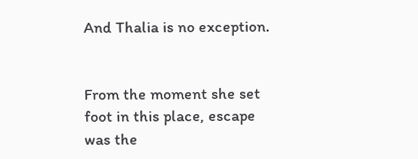And Thalia is no exception.


From the moment she set foot in this place, escape was the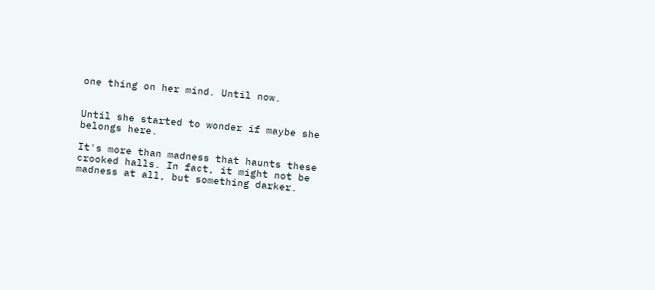one thing on her mind. Until now.


Until she started to wonder if maybe she belongs here.

It's more than madness that haunts these crooked halls. In fact, it might not be madness at all, but something darker.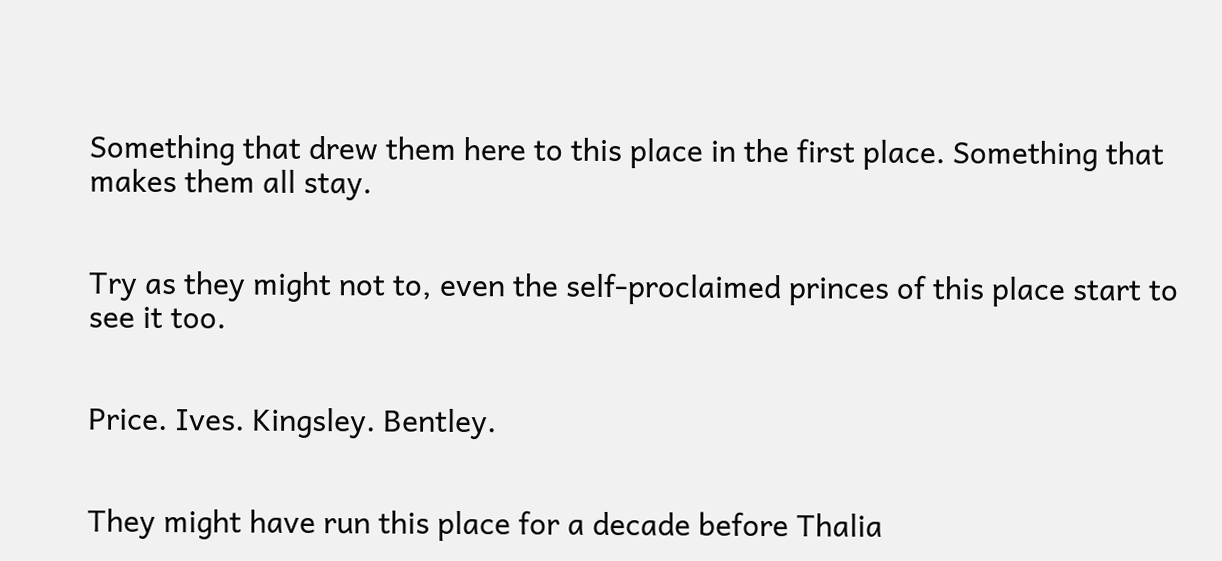Something that drew them here to this place in the first place. Something that makes them all stay.


Try as they might not to, even the self-proclaimed princes of this place start to see it too.


Price. Ives. Kingsley. Bentley.


They might have run this place for a decade before Thalia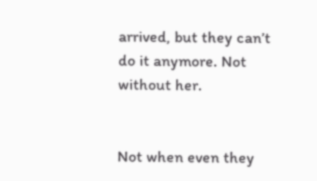arrived, but they can’t do it anymore. Not without her.


Not when even they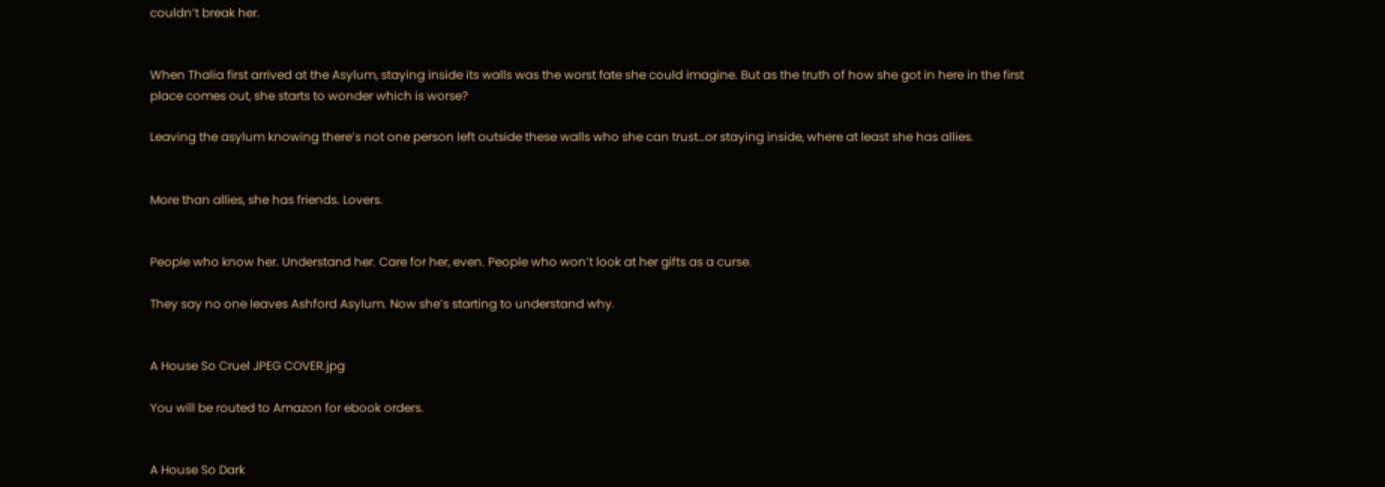couldn’t break her.


When Thalia first arrived at the Asylum, staying inside its walls was the worst fate she could imagine. But as the truth of how she got in here in the first place comes out, she starts to wonder which is worse?

Leaving the asylum knowing there’s not one person left outside these walls who she can trust…or staying inside, where at least she has allies.


More than allies, she has friends. Lovers.


People who know her. Understand her. Care for her, even. People who won’t look at her gifts as a curse.

They say no one leaves Ashford Asylum. Now she’s starting to understand why.


A House So Cruel JPEG COVER.jpg

You will be routed to Amazon for ebook orders.


A House So Dark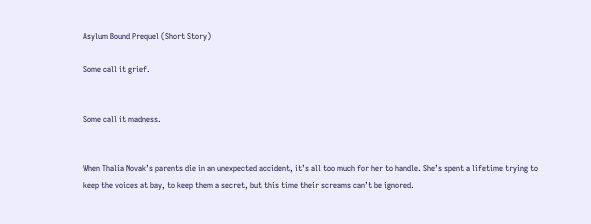Asylum Bound Prequel (Short Story)

Some call it grief.


Some call it madness.


When Thalia Novak’s parents die in an unexpected accident, it’s all too much for her to handle. She’s spent a lifetime trying to keep the voices at bay, to keep them a secret, but this time their screams can’t be ignored.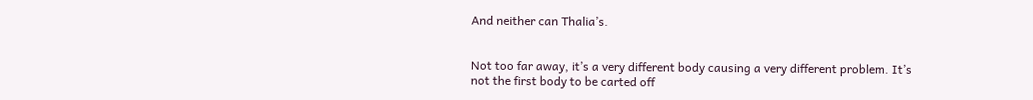And neither can Thalia’s.


Not too far away, it’s a very different body causing a very different problem. It’s not the first body to be carted off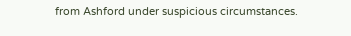from Ashford under suspicious circumstances.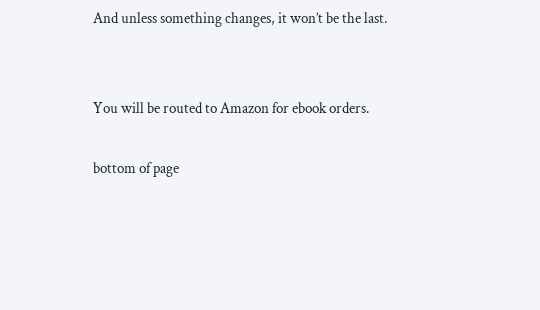And unless something changes, it won’t be the last.


You will be routed to Amazon for ebook orders.

bottom of page